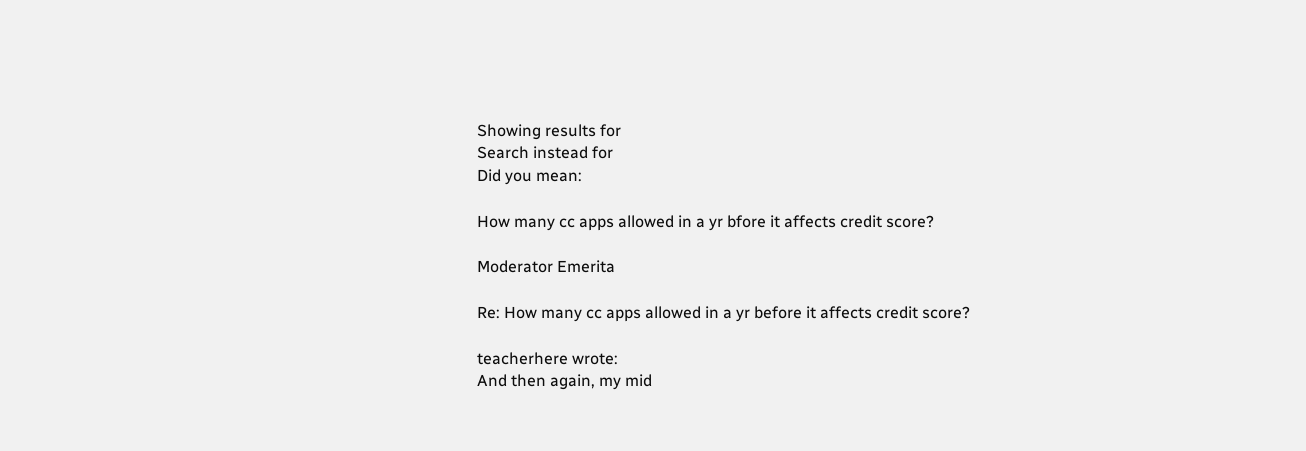Showing results for
Search instead for
Did you mean:

How many cc apps allowed in a yr bfore it affects credit score?

Moderator Emerita

Re: How many cc apps allowed in a yr before it affects credit score?

teacherhere wrote:
And then again, my mid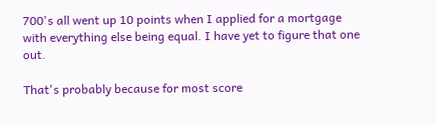700's all went up 10 points when I applied for a mortgage with everything else being equal. I have yet to figure that one out.

That's probably because for most score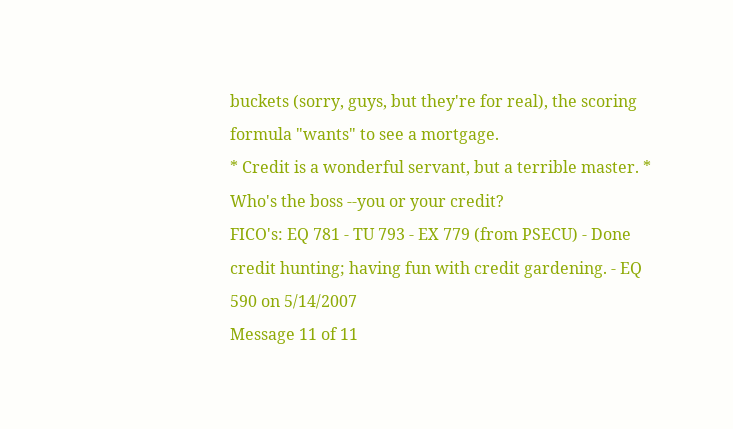buckets (sorry, guys, but they're for real), the scoring formula "wants" to see a mortgage.
* Credit is a wonderful servant, but a terrible master. * Who's the boss --you or your credit?
FICO's: EQ 781 - TU 793 - EX 779 (from PSECU) - Done credit hunting; having fun with credit gardening. - EQ 590 on 5/14/2007
Message 11 of 11